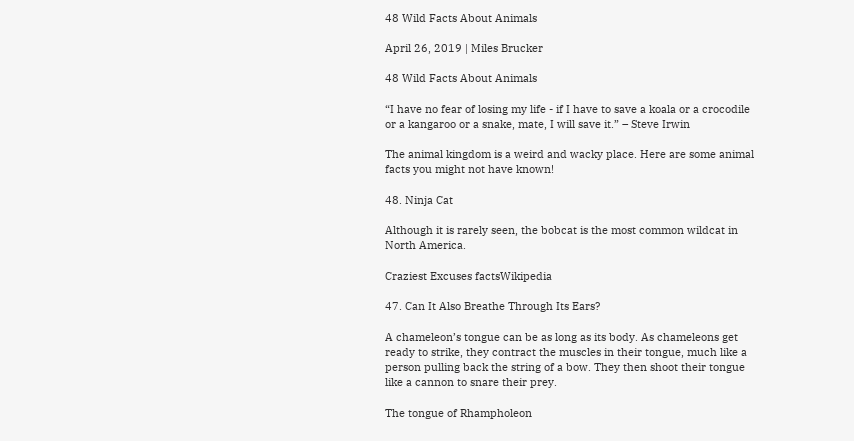48 Wild Facts About Animals

April 26, 2019 | Miles Brucker

48 Wild Facts About Animals

“I have no fear of losing my life - if I have to save a koala or a crocodile or a kangaroo or a snake, mate, I will save it.” – Steve Irwin

The animal kingdom is a weird and wacky place. Here are some animal facts you might not have known!

48. Ninja Cat

Although it is rarely seen, the bobcat is the most common wildcat in North America.

Craziest Excuses factsWikipedia

47. Can It Also Breathe Through Its Ears?

A chameleon’s tongue can be as long as its body. As chameleons get ready to strike, they contract the muscles in their tongue, much like a person pulling back the string of a bow. They then shoot their tongue like a cannon to snare their prey.

The tongue of Rhampholeon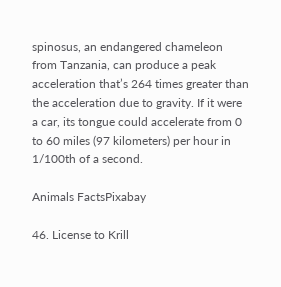spinosus, an endangered chameleon from Tanzania, can produce a peak acceleration that’s 264 times greater than the acceleration due to gravity. If it were a car, its tongue could accelerate from 0 to 60 miles (97 kilometers) per hour in 1/100th of a second.

Animals FactsPixabay

46. License to Krill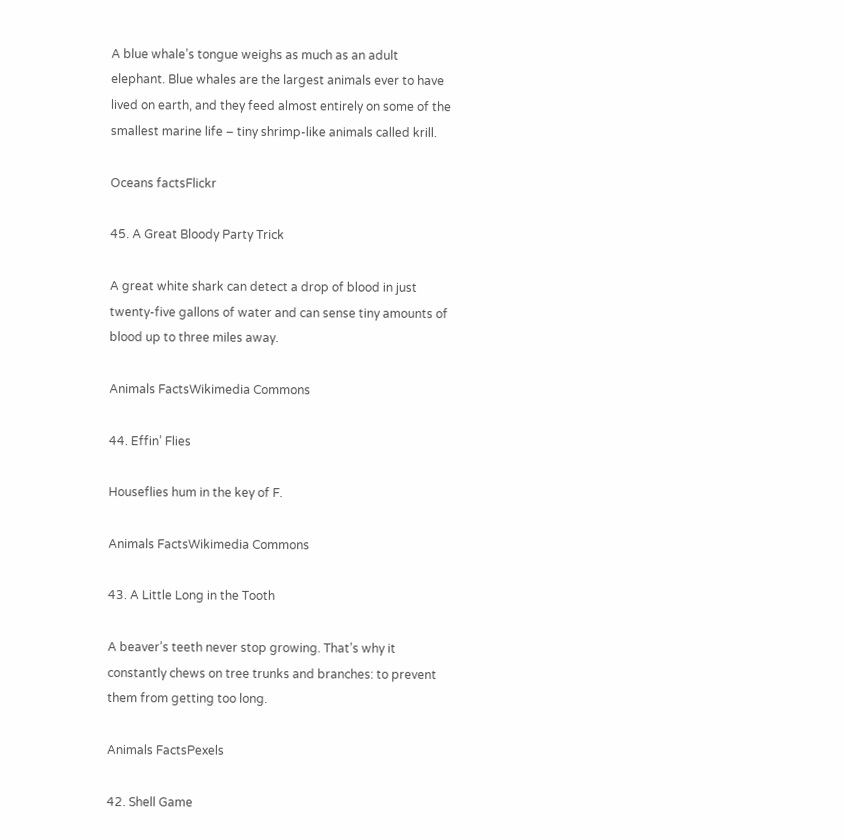A blue whale’s tongue weighs as much as an adult elephant. Blue whales are the largest animals ever to have lived on earth, and they feed almost entirely on some of the smallest marine life – tiny shrimp-like animals called krill.

Oceans factsFlickr

45. A Great Bloody Party Trick

A great white shark can detect a drop of blood in just twenty-five gallons of water and can sense tiny amounts of blood up to three miles away.

Animals FactsWikimedia Commons

44. Effin’ Flies

Houseflies hum in the key of F.

Animals FactsWikimedia Commons

43. A Little Long in the Tooth

A beaver’s teeth never stop growing. That’s why it constantly chews on tree trunks and branches: to prevent them from getting too long.

Animals FactsPexels

42. Shell Game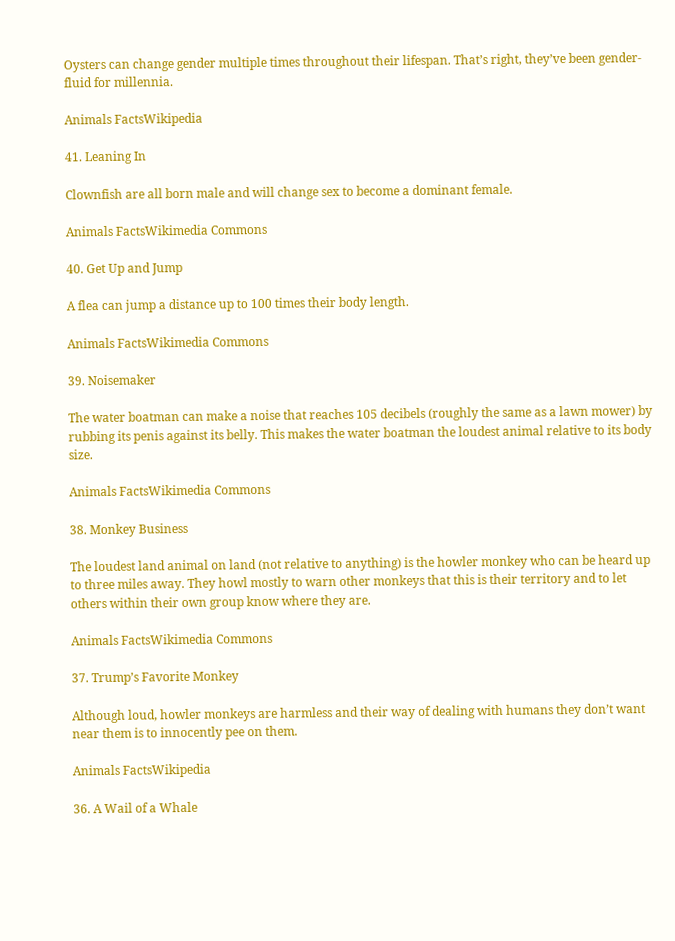Oysters can change gender multiple times throughout their lifespan. That’s right, they’ve been gender-fluid for millennia.

Animals FactsWikipedia

41. Leaning In

Clownfish are all born male and will change sex to become a dominant female.

Animals FactsWikimedia Commons

40. Get Up and Jump

A flea can jump a distance up to 100 times their body length.

Animals FactsWikimedia Commons

39. Noisemaker

The water boatman can make a noise that reaches 105 decibels (roughly the same as a lawn mower) by rubbing its penis against its belly. This makes the water boatman the loudest animal relative to its body size.

Animals FactsWikimedia Commons

38. Monkey Business

The loudest land animal on land (not relative to anything) is the howler monkey who can be heard up to three miles away. They howl mostly to warn other monkeys that this is their territory and to let others within their own group know where they are.

Animals FactsWikimedia Commons

37. Trump’s Favorite Monkey

Although loud, howler monkeys are harmless and their way of dealing with humans they don’t want near them is to innocently pee on them.

Animals FactsWikipedia

36. A Wail of a Whale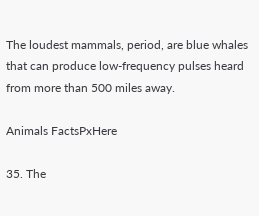The loudest mammals, period, are blue whales that can produce low-frequency pulses heard from more than 500 miles away.

Animals FactsPxHere

35. The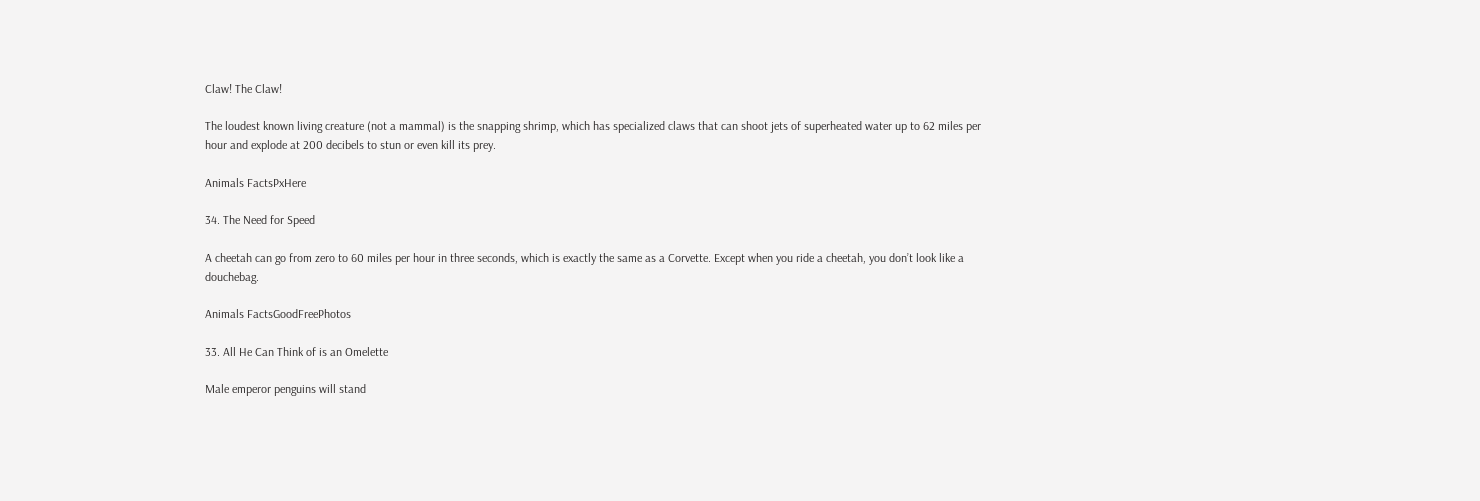Claw! The Claw!

The loudest known living creature (not a mammal) is the snapping shrimp, which has specialized claws that can shoot jets of superheated water up to 62 miles per hour and explode at 200 decibels to stun or even kill its prey.

Animals FactsPxHere

34. The Need for Speed

A cheetah can go from zero to 60 miles per hour in three seconds, which is exactly the same as a Corvette. Except when you ride a cheetah, you don’t look like a douchebag.

Animals FactsGoodFreePhotos

33. All He Can Think of is an Omelette

Male emperor penguins will stand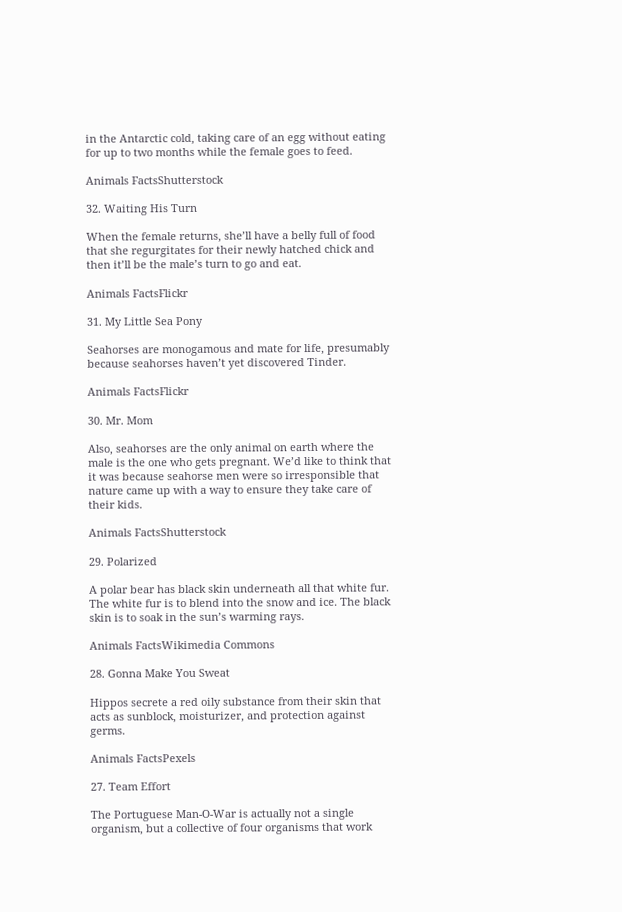in the Antarctic cold, taking care of an egg without eating for up to two months while the female goes to feed.

Animals FactsShutterstock

32. Waiting His Turn

When the female returns, she’ll have a belly full of food that she regurgitates for their newly hatched chick and then it’ll be the male’s turn to go and eat.

Animals FactsFlickr

31. My Little Sea Pony

Seahorses are monogamous and mate for life, presumably because seahorses haven’t yet discovered Tinder.

Animals FactsFlickr

30. Mr. Mom

Also, seahorses are the only animal on earth where the male is the one who gets pregnant. We’d like to think that it was because seahorse men were so irresponsible that nature came up with a way to ensure they take care of their kids.

Animals FactsShutterstock

29. Polarized

A polar bear has black skin underneath all that white fur. The white fur is to blend into the snow and ice. The black skin is to soak in the sun’s warming rays.

Animals FactsWikimedia Commons

28. Gonna Make You Sweat

Hippos secrete a red oily substance from their skin that acts as sunblock, moisturizer, and protection against germs.

Animals FactsPexels

27. Team Effort

The Portuguese Man-O-War is actually not a single organism, but a collective of four organisms that work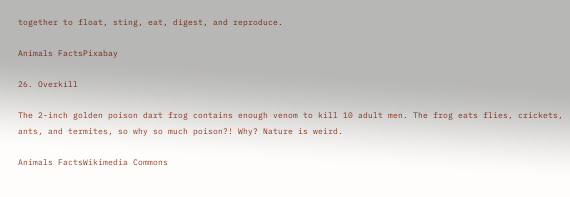together to float, sting, eat, digest, and reproduce.

Animals FactsPixabay

26. Overkill

The 2-inch golden poison dart frog contains enough venom to kill 10 adult men. The frog eats flies, crickets, ants, and termites, so why so much poison?! Why? Nature is weird.

Animals FactsWikimedia Commons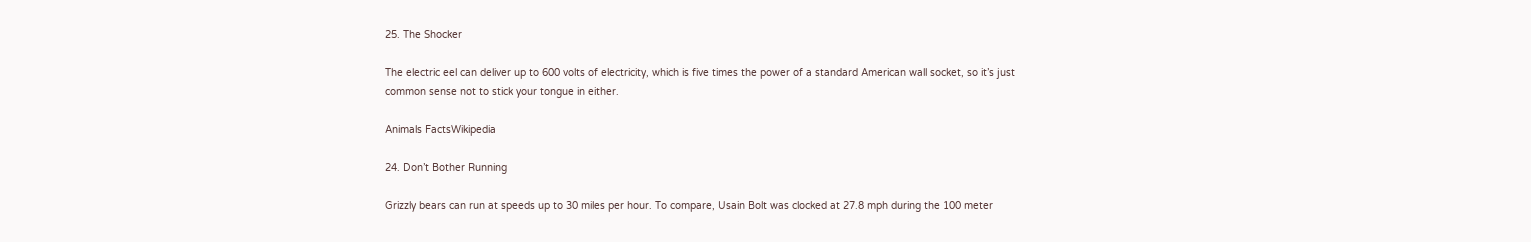25. The Shocker

The electric eel can deliver up to 600 volts of electricity, which is five times the power of a standard American wall socket, so it’s just common sense not to stick your tongue in either.

Animals FactsWikipedia

24. Don’t Bother Running

Grizzly bears can run at speeds up to 30 miles per hour. To compare, Usain Bolt was clocked at 27.8 mph during the 100 meter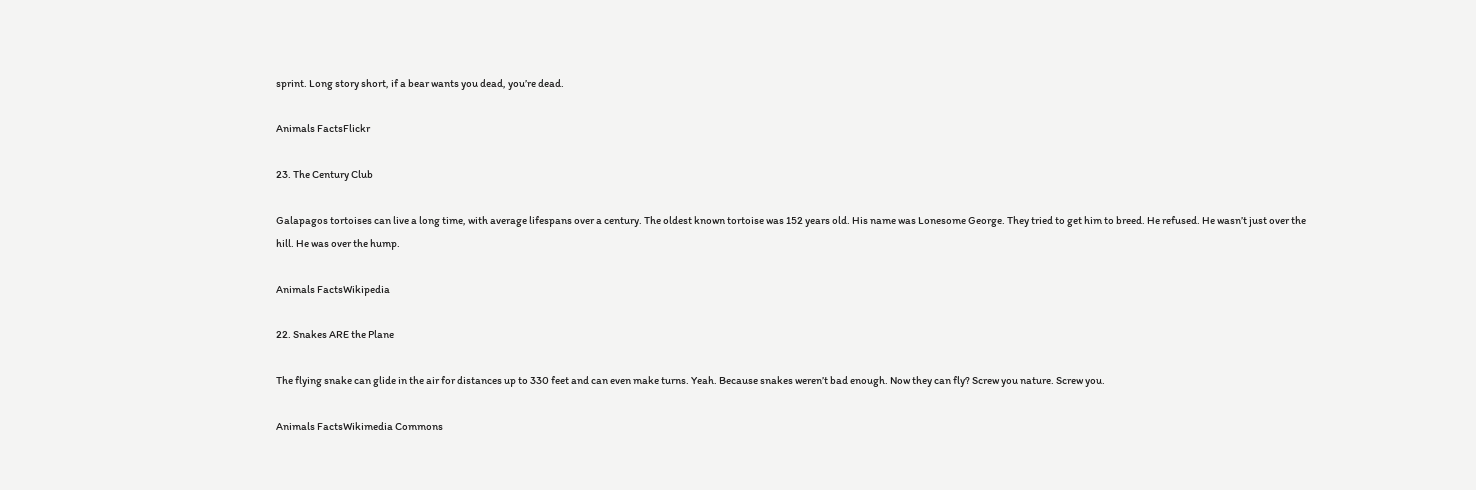sprint. Long story short, if a bear wants you dead, you’re dead.

Animals FactsFlickr

23. The Century Club

Galapagos tortoises can live a long time, with average lifespans over a century. The oldest known tortoise was 152 years old. His name was Lonesome George. They tried to get him to breed. He refused. He wasn’t just over the hill. He was over the hump.

Animals FactsWikipedia

22. Snakes ARE the Plane

The flying snake can glide in the air for distances up to 330 feet and can even make turns. Yeah. Because snakes weren’t bad enough. Now they can fly? Screw you nature. Screw you.

Animals FactsWikimedia Commons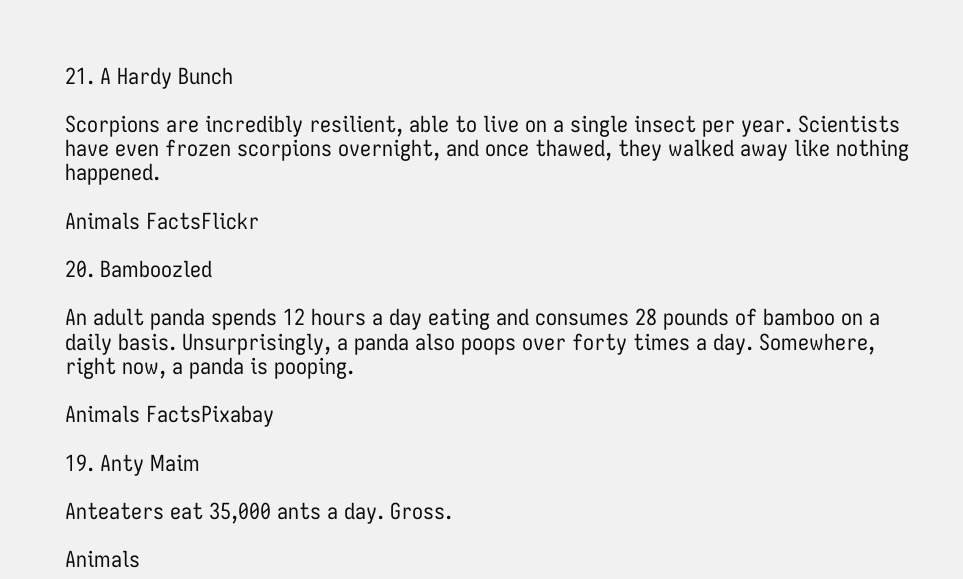21. A Hardy Bunch

Scorpions are incredibly resilient, able to live on a single insect per year. Scientists have even frozen scorpions overnight, and once thawed, they walked away like nothing happened.

Animals FactsFlickr

20. Bamboozled

An adult panda spends 12 hours a day eating and consumes 28 pounds of bamboo on a daily basis. Unsurprisingly, a panda also poops over forty times a day. Somewhere, right now, a panda is pooping.

Animals FactsPixabay

19. Anty Maim

Anteaters eat 35,000 ants a day. Gross.

Animals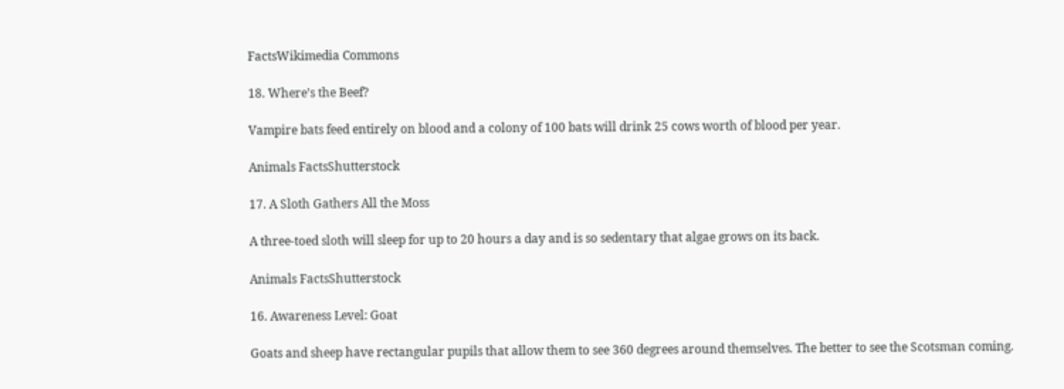FactsWikimedia Commons

18. Where’s the Beef?

Vampire bats feed entirely on blood and a colony of 100 bats will drink 25 cows worth of blood per year.

Animals FactsShutterstock

17. A Sloth Gathers All the Moss

A three-toed sloth will sleep for up to 20 hours a day and is so sedentary that algae grows on its back.

Animals FactsShutterstock

16. Awareness Level: Goat

Goats and sheep have rectangular pupils that allow them to see 360 degrees around themselves. The better to see the Scotsman coming.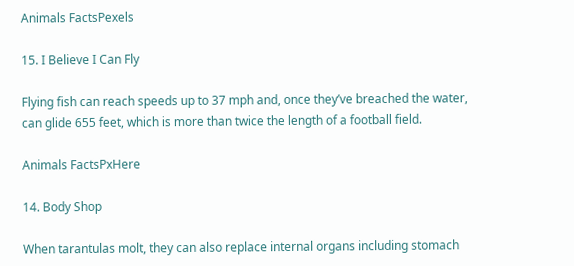Animals FactsPexels

15. I Believe I Can Fly

Flying fish can reach speeds up to 37 mph and, once they’ve breached the water, can glide 655 feet, which is more than twice the length of a football field.

Animals FactsPxHere

14. Body Shop

When tarantulas molt, they can also replace internal organs including stomach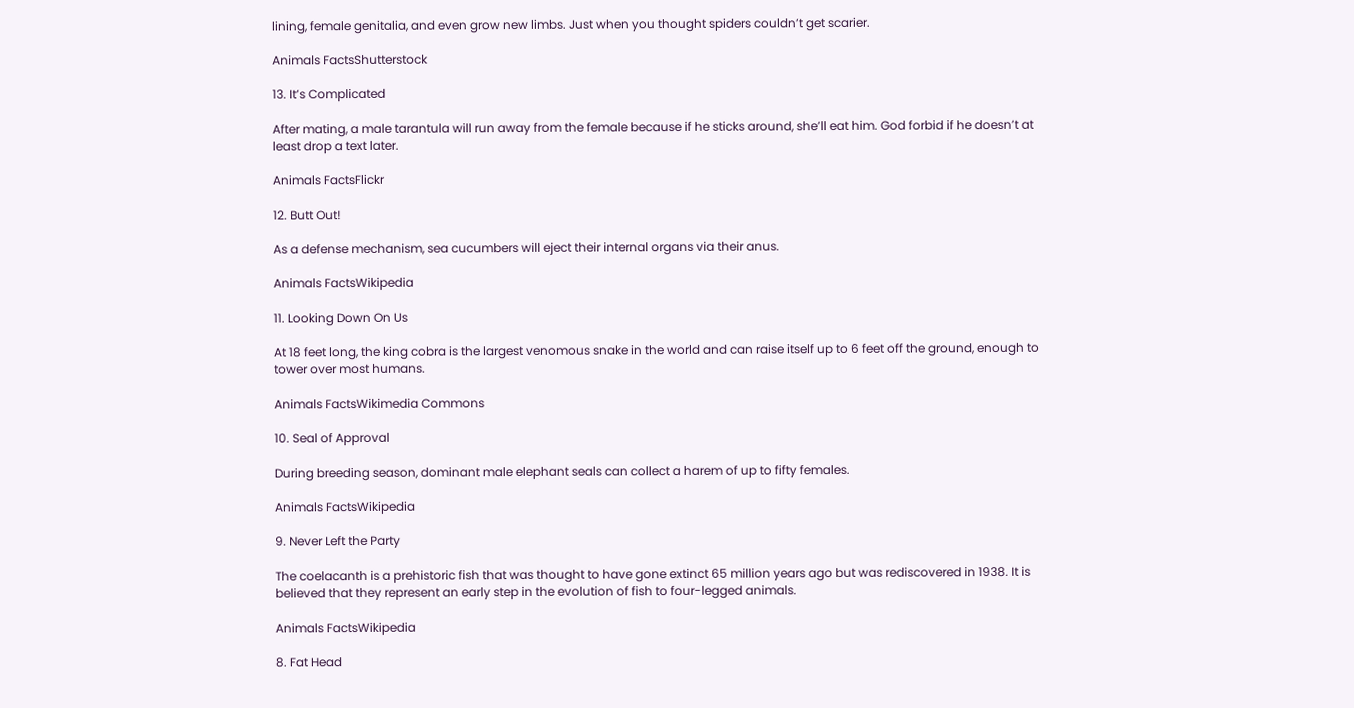lining, female genitalia, and even grow new limbs. Just when you thought spiders couldn’t get scarier.

Animals FactsShutterstock

13. It’s Complicated

After mating, a male tarantula will run away from the female because if he sticks around, she’ll eat him. God forbid if he doesn’t at least drop a text later.

Animals FactsFlickr

12. Butt Out!

As a defense mechanism, sea cucumbers will eject their internal organs via their anus.

Animals FactsWikipedia

11. Looking Down On Us

At 18 feet long, the king cobra is the largest venomous snake in the world and can raise itself up to 6 feet off the ground, enough to tower over most humans.

Animals FactsWikimedia Commons

10. Seal of Approval

During breeding season, dominant male elephant seals can collect a harem of up to fifty females.

Animals FactsWikipedia

9. Never Left the Party

The coelacanth is a prehistoric fish that was thought to have gone extinct 65 million years ago but was rediscovered in 1938. It is believed that they represent an early step in the evolution of fish to four-legged animals.

Animals FactsWikipedia

8. Fat Head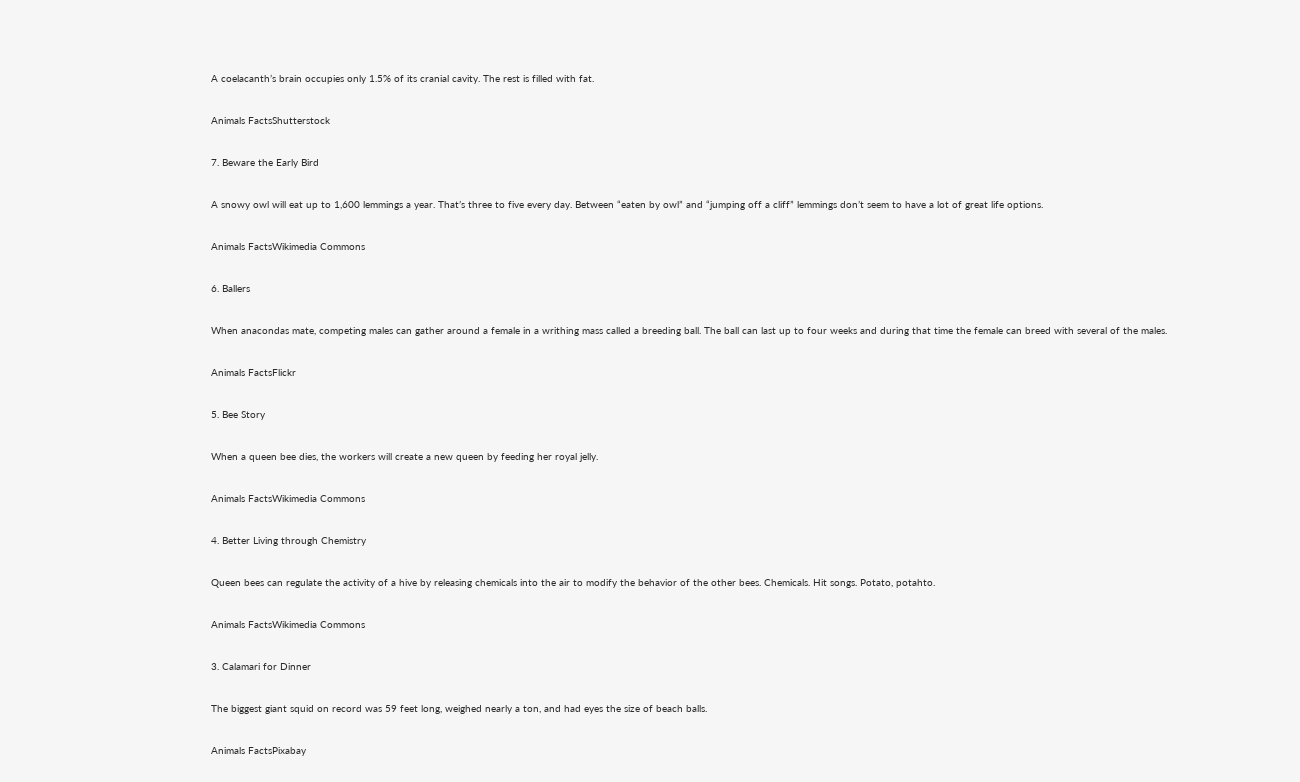A coelacanth’s brain occupies only 1.5% of its cranial cavity. The rest is filled with fat.

Animals FactsShutterstock

7. Beware the Early Bird

A snowy owl will eat up to 1,600 lemmings a year. That’s three to five every day. Between “eaten by owl” and “jumping off a cliff” lemmings don’t seem to have a lot of great life options.

Animals FactsWikimedia Commons

6. Ballers

When anacondas mate, competing males can gather around a female in a writhing mass called a breeding ball. The ball can last up to four weeks and during that time the female can breed with several of the males.

Animals FactsFlickr

5. Bee Story

When a queen bee dies, the workers will create a new queen by feeding her royal jelly.

Animals FactsWikimedia Commons

4. Better Living through Chemistry

Queen bees can regulate the activity of a hive by releasing chemicals into the air to modify the behavior of the other bees. Chemicals. Hit songs. Potato, potahto.

Animals FactsWikimedia Commons

3. Calamari for Dinner

The biggest giant squid on record was 59 feet long, weighed nearly a ton, and had eyes the size of beach balls.

Animals FactsPixabay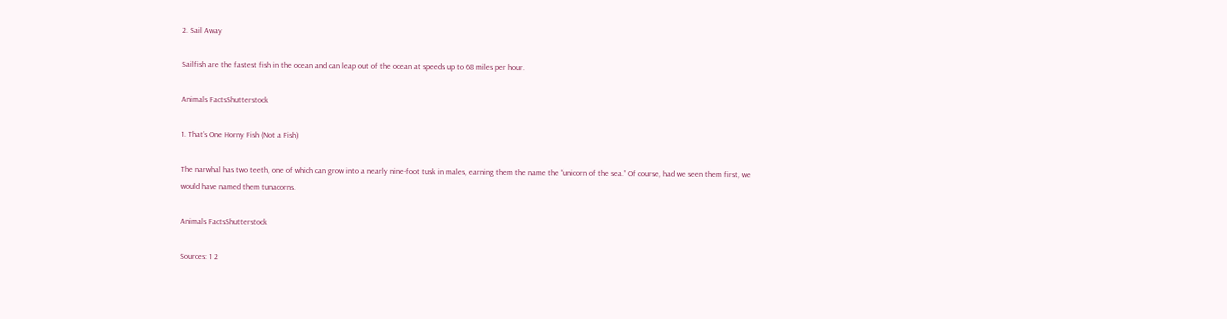2. Sail Away

Sailfish are the fastest fish in the ocean and can leap out of the ocean at speeds up to 68 miles per hour.

Animals FactsShutterstock

1. That’s One Horny Fish (Not a Fish)

The narwhal has two teeth, one of which can grow into a nearly nine-foot tusk in males, earning them the name the “unicorn of the sea.” Of course, had we seen them first, we would have named them tunacorns.

Animals FactsShutterstock

Sources: 1 2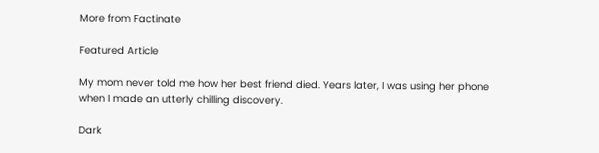More from Factinate

Featured Article

My mom never told me how her best friend died. Years later, I was using her phone when I made an utterly chilling discovery.

Dark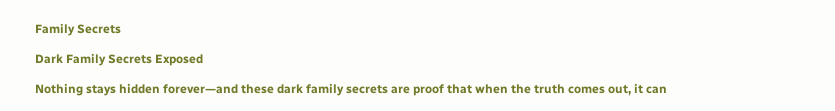Family Secrets

Dark Family Secrets Exposed

Nothing stays hidden forever—and these dark family secrets are proof that when the truth comes out, it can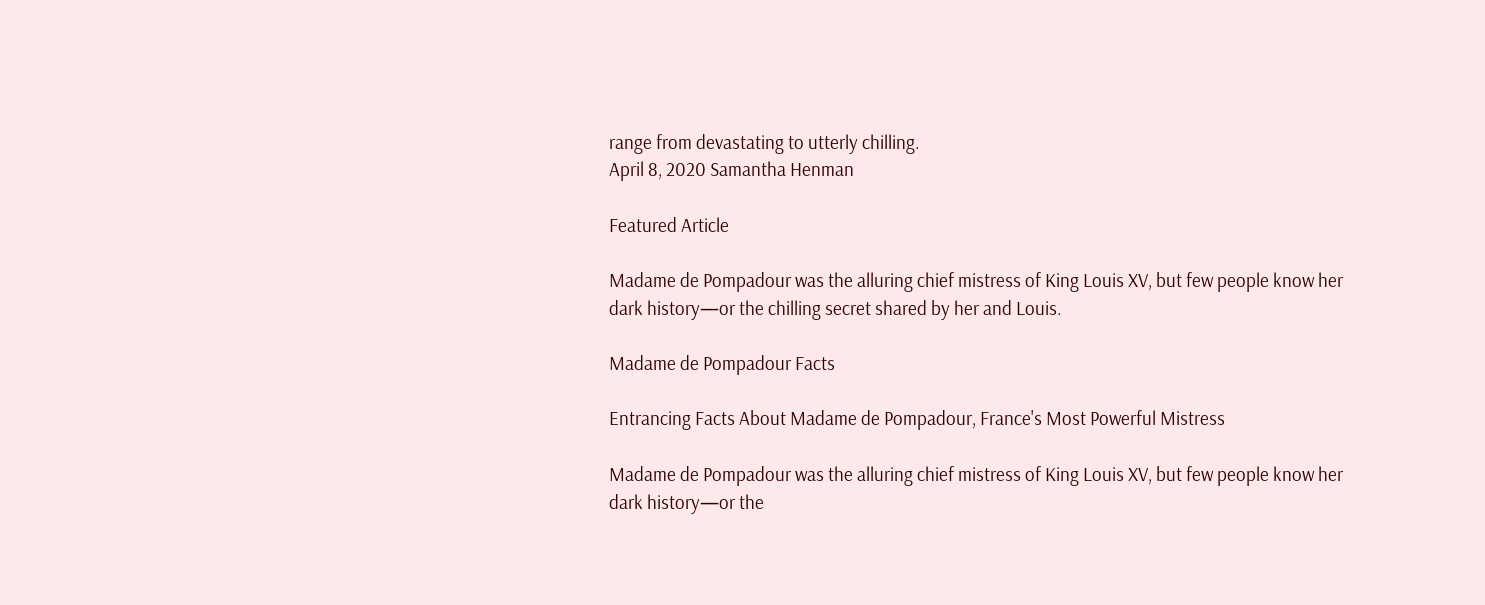range from devastating to utterly chilling.
April 8, 2020 Samantha Henman

Featured Article

Madame de Pompadour was the alluring chief mistress of King Louis XV, but few people know her dark history—or the chilling secret shared by her and Louis.

Madame de Pompadour Facts

Entrancing Facts About Madame de Pompadour, France's Most Powerful Mistress

Madame de Pompadour was the alluring chief mistress of King Louis XV, but few people know her dark history—or the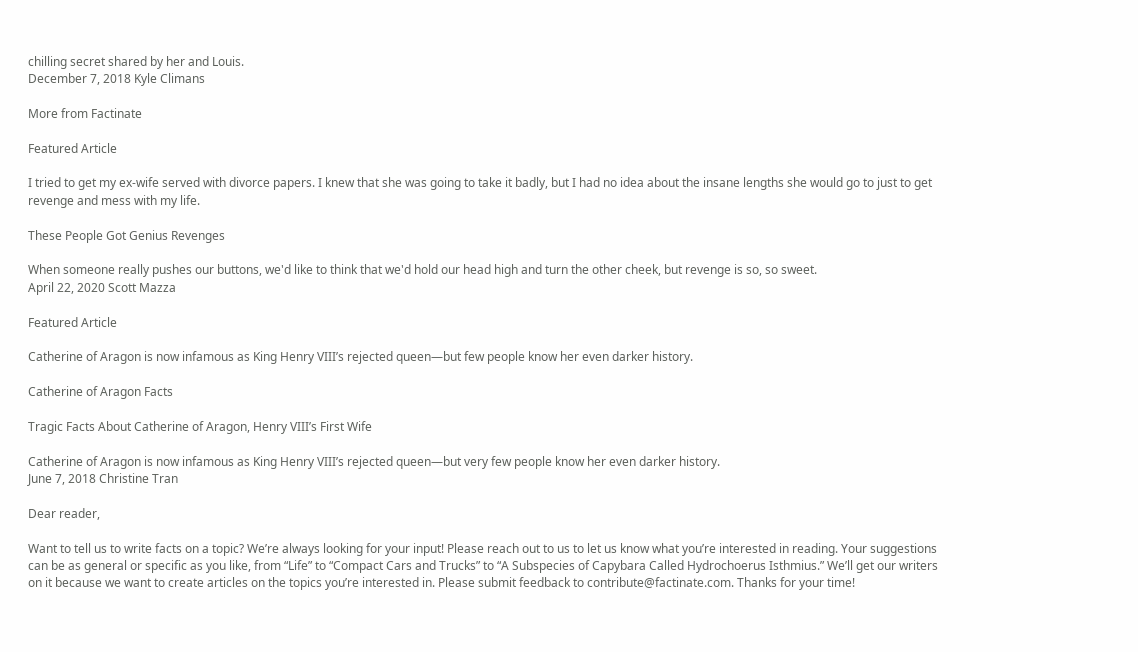chilling secret shared by her and Louis.
December 7, 2018 Kyle Climans

More from Factinate

Featured Article

I tried to get my ex-wife served with divorce papers. I knew that she was going to take it badly, but I had no idea about the insane lengths she would go to just to get revenge and mess with my life.

These People Got Genius Revenges

When someone really pushes our buttons, we'd like to think that we'd hold our head high and turn the other cheek, but revenge is so, so sweet.
April 22, 2020 Scott Mazza

Featured Article

Catherine of Aragon is now infamous as King Henry VIII’s rejected queen—but few people know her even darker history.

Catherine of Aragon Facts

Tragic Facts About Catherine of Aragon, Henry VIII’s First Wife

Catherine of Aragon is now infamous as King Henry VIII’s rejected queen—but very few people know her even darker history.
June 7, 2018 Christine Tran

Dear reader,

Want to tell us to write facts on a topic? We’re always looking for your input! Please reach out to us to let us know what you’re interested in reading. Your suggestions can be as general or specific as you like, from “Life” to “Compact Cars and Trucks” to “A Subspecies of Capybara Called Hydrochoerus Isthmius.” We’ll get our writers on it because we want to create articles on the topics you’re interested in. Please submit feedback to contribute@factinate.com. Thanks for your time!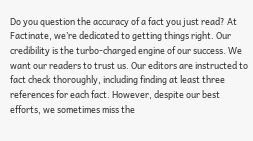Do you question the accuracy of a fact you just read? At Factinate, we’re dedicated to getting things right. Our credibility is the turbo-charged engine of our success. We want our readers to trust us. Our editors are instructed to fact check thoroughly, including finding at least three references for each fact. However, despite our best efforts, we sometimes miss the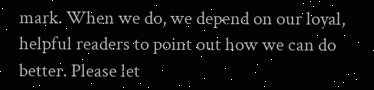mark. When we do, we depend on our loyal, helpful readers to point out how we can do better. Please let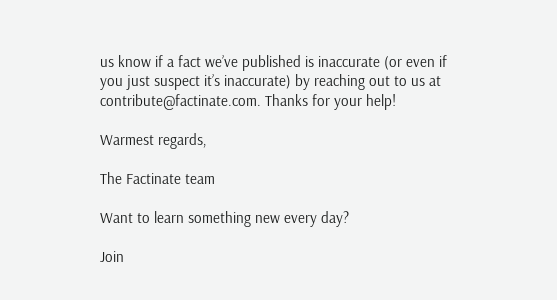us know if a fact we’ve published is inaccurate (or even if you just suspect it’s inaccurate) by reaching out to us at contribute@factinate.com. Thanks for your help!

Warmest regards,

The Factinate team

Want to learn something new every day?

Join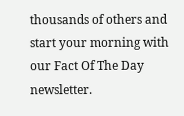thousands of others and start your morning with our Fact Of The Day newsletter.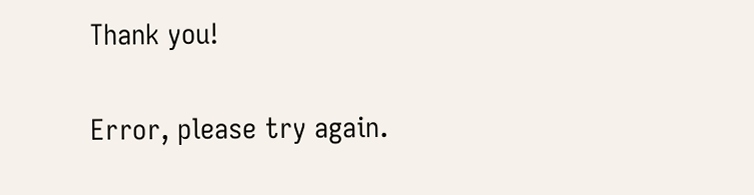Thank you!

Error, please try again.